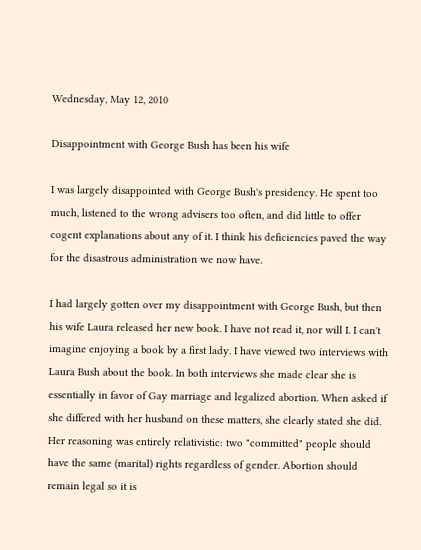Wednesday, May 12, 2010

Disappointment with George Bush has been his wife

I was largely disappointed with George Bush's presidency. He spent too much, listened to the wrong advisers too often, and did little to offer cogent explanations about any of it. I think his deficiencies paved the way for the disastrous administration we now have.

I had largely gotten over my disappointment with George Bush, but then his wife Laura released her new book. I have not read it, nor will I. I can't imagine enjoying a book by a first lady. I have viewed two interviews with Laura Bush about the book. In both interviews she made clear she is essentially in favor of Gay marriage and legalized abortion. When asked if she differed with her husband on these matters, she clearly stated she did. Her reasoning was entirely relativistic: two "committed" people should have the same (marital) rights regardless of gender. Abortion should remain legal so it is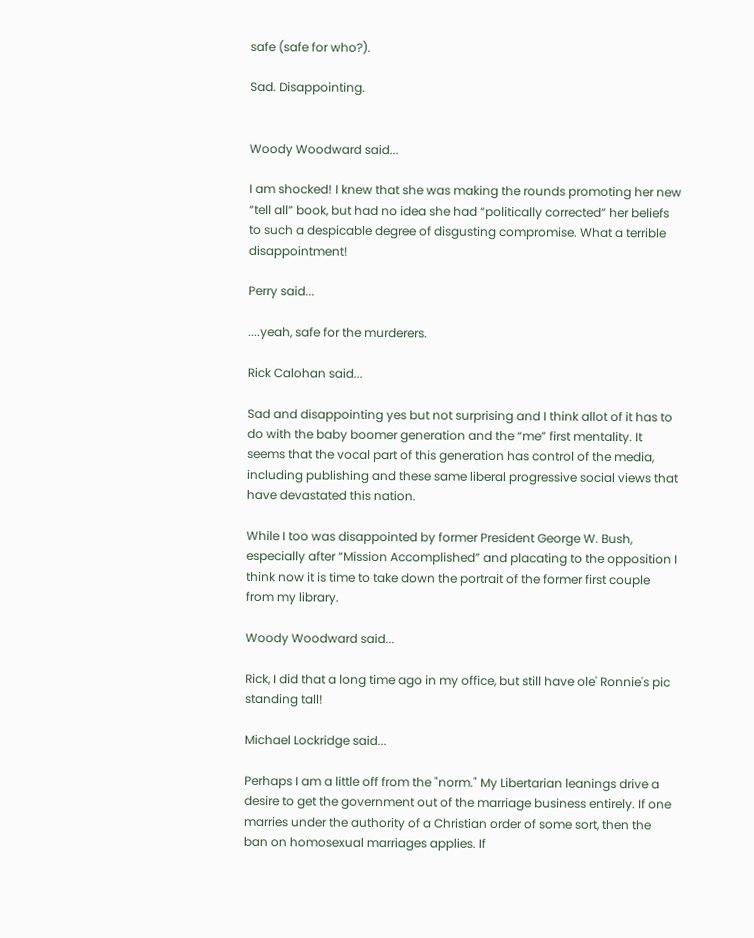safe (safe for who?).

Sad. Disappointing.


Woody Woodward said...

I am shocked! I knew that she was making the rounds promoting her new “tell all” book, but had no idea she had “politically corrected” her beliefs to such a despicable degree of disgusting compromise. What a terrible disappointment!

Perry said...

....yeah, safe for the murderers.

Rick Calohan said...

Sad and disappointing yes but not surprising and I think allot of it has to do with the baby boomer generation and the “me” first mentality. It seems that the vocal part of this generation has control of the media, including publishing and these same liberal progressive social views that have devastated this nation.

While I too was disappointed by former President George W. Bush, especially after “Mission Accomplished” and placating to the opposition I think now it is time to take down the portrait of the former first couple from my library.

Woody Woodward said...

Rick, I did that a long time ago in my office, but still have ole' Ronnie's pic standing tall!

Michael Lockridge said...

Perhaps I am a little off from the "norm." My Libertarian leanings drive a desire to get the government out of the marriage business entirely. If one marries under the authority of a Christian order of some sort, then the ban on homosexual marriages applies. If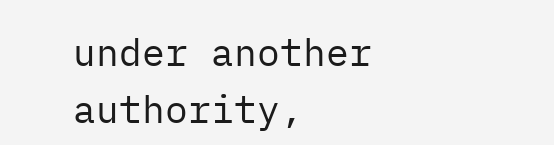under another authority,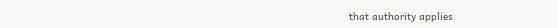that authority applies.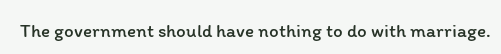The government should have nothing to do with marriage.